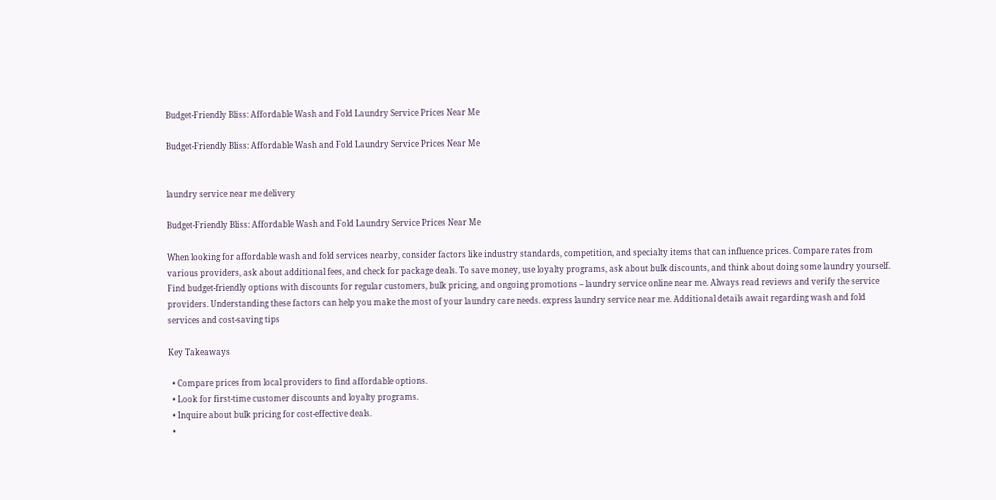Budget-Friendly Bliss: Affordable Wash and Fold Laundry Service Prices Near Me

Budget-Friendly Bliss: Affordable Wash and Fold Laundry Service Prices Near Me


laundry service near me delivery

Budget-Friendly Bliss: Affordable Wash and Fold Laundry Service Prices Near Me

When looking for affordable wash and fold services nearby, consider factors like industry standards, competition, and specialty items that can influence prices. Compare rates from various providers, ask about additional fees, and check for package deals. To save money, use loyalty programs, ask about bulk discounts, and think about doing some laundry yourself. Find budget-friendly options with discounts for regular customers, bulk pricing, and ongoing promotions – laundry service online near me. Always read reviews and verify the service providers. Understanding these factors can help you make the most of your laundry care needs. express laundry service near me. Additional details await regarding wash and fold services and cost-saving tips

Key Takeaways

  • Compare prices from local providers to find affordable options.
  • Look for first-time customer discounts and loyalty programs.
  • Inquire about bulk pricing for cost-effective deals.
  •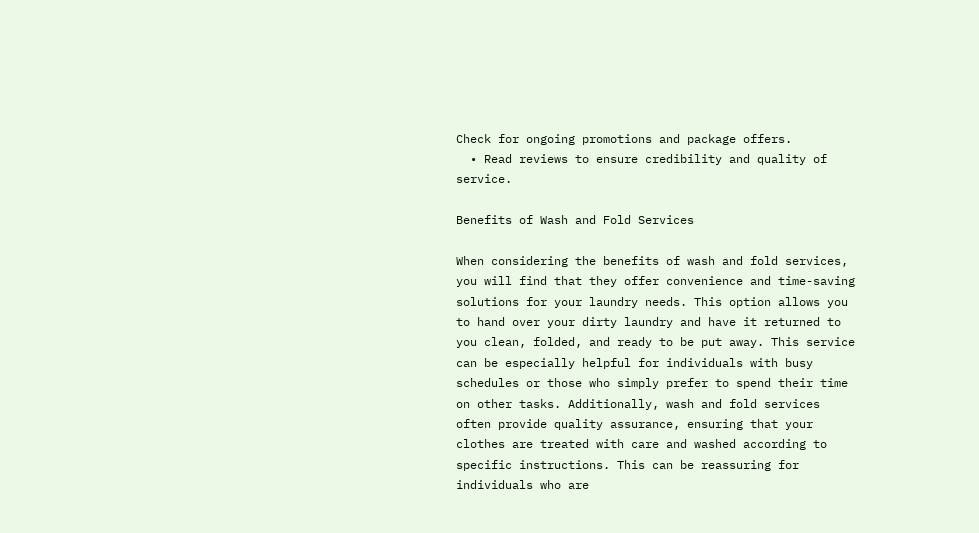Check for ongoing promotions and package offers.
  • Read reviews to ensure credibility and quality of service.

Benefits of Wash and Fold Services

When considering the benefits of wash and fold services, you will find that they offer convenience and time-saving solutions for your laundry needs. This option allows you to hand over your dirty laundry and have it returned to you clean, folded, and ready to be put away. This service can be especially helpful for individuals with busy schedules or those who simply prefer to spend their time on other tasks. Additionally, wash and fold services often provide quality assurance, ensuring that your clothes are treated with care and washed according to specific instructions. This can be reassuring for individuals who are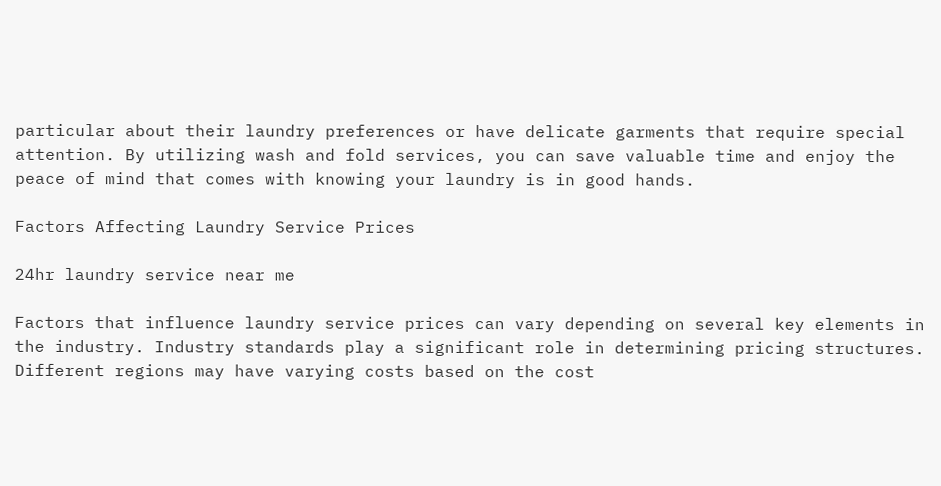particular about their laundry preferences or have delicate garments that require special attention. By utilizing wash and fold services, you can save valuable time and enjoy the peace of mind that comes with knowing your laundry is in good hands.

Factors Affecting Laundry Service Prices

24hr laundry service near me

Factors that influence laundry service prices can vary depending on several key elements in the industry. Industry standards play a significant role in determining pricing structures. Different regions may have varying costs based on the cost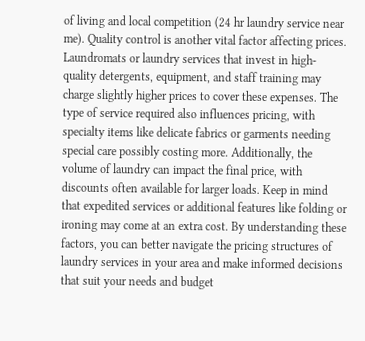of living and local competition (24 hr laundry service near me). Quality control is another vital factor affecting prices. Laundromats or laundry services that invest in high-quality detergents, equipment, and staff training may charge slightly higher prices to cover these expenses. The type of service required also influences pricing, with specialty items like delicate fabrics or garments needing special care possibly costing more. Additionally, the volume of laundry can impact the final price, with discounts often available for larger loads. Keep in mind that expedited services or additional features like folding or ironing may come at an extra cost. By understanding these factors, you can better navigate the pricing structures of laundry services in your area and make informed decisions that suit your needs and budget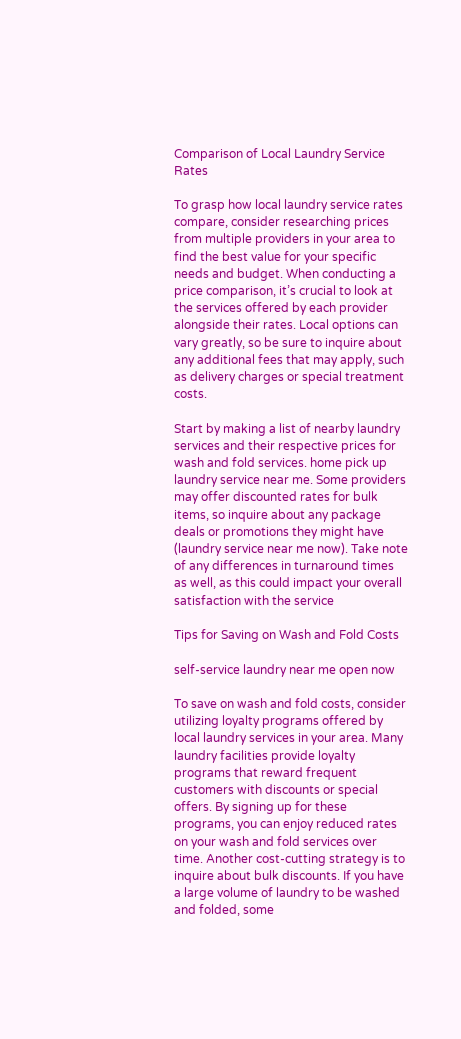Comparison of Local Laundry Service Rates

To grasp how local laundry service rates compare, consider researching prices from multiple providers in your area to find the best value for your specific needs and budget. When conducting a price comparison, it’s crucial to look at the services offered by each provider alongside their rates. Local options can vary greatly, so be sure to inquire about any additional fees that may apply, such as delivery charges or special treatment costs.

Start by making a list of nearby laundry services and their respective prices for wash and fold services. home pick up laundry service near me. Some providers may offer discounted rates for bulk items, so inquire about any package deals or promotions they might have (laundry service near me now). Take note of any differences in turnaround times as well, as this could impact your overall satisfaction with the service

Tips for Saving on Wash and Fold Costs

self-service laundry near me open now

To save on wash and fold costs, consider utilizing loyalty programs offered by local laundry services in your area. Many laundry facilities provide loyalty programs that reward frequent customers with discounts or special offers. By signing up for these programs, you can enjoy reduced rates on your wash and fold services over time. Another cost-cutting strategy is to inquire about bulk discounts. If you have a large volume of laundry to be washed and folded, some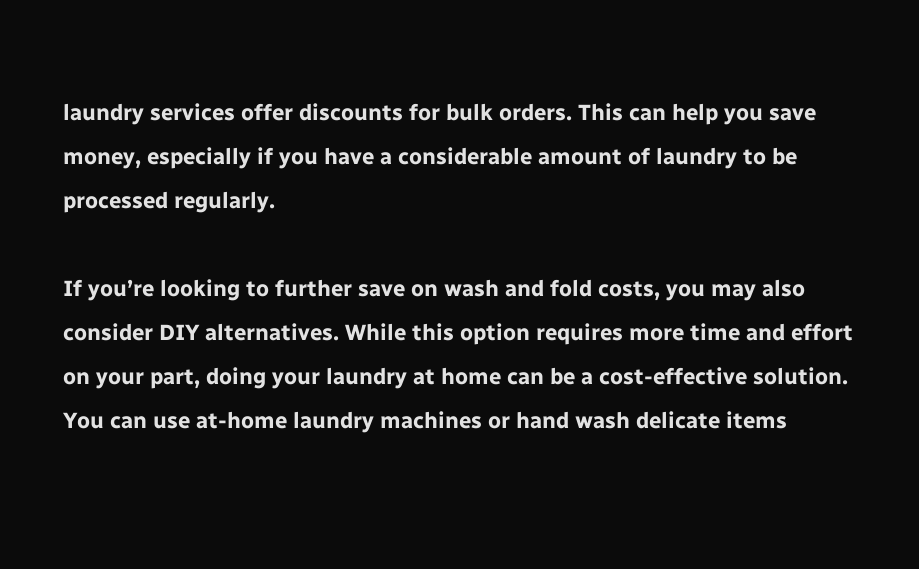laundry services offer discounts for bulk orders. This can help you save money, especially if you have a considerable amount of laundry to be processed regularly.

If you’re looking to further save on wash and fold costs, you may also consider DIY alternatives. While this option requires more time and effort on your part, doing your laundry at home can be a cost-effective solution. You can use at-home laundry machines or hand wash delicate items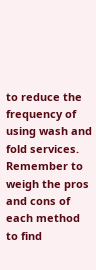to reduce the frequency of using wash and fold services. Remember to weigh the pros and cons of each method to find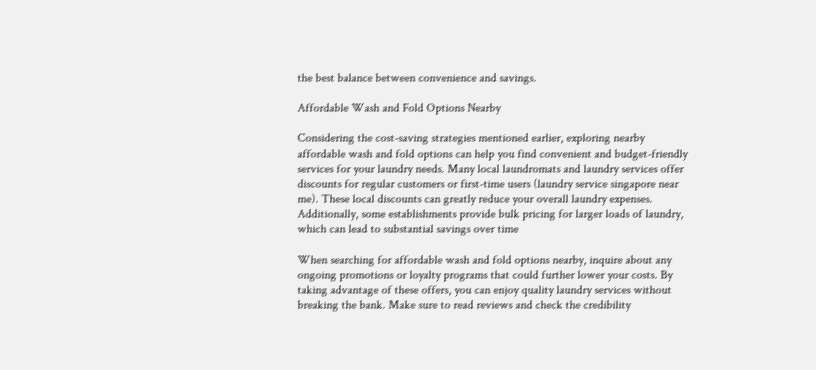the best balance between convenience and savings.

Affordable Wash and Fold Options Nearby

Considering the cost-saving strategies mentioned earlier, exploring nearby affordable wash and fold options can help you find convenient and budget-friendly services for your laundry needs. Many local laundromats and laundry services offer discounts for regular customers or first-time users (laundry service singapore near me). These local discounts can greatly reduce your overall laundry expenses. Additionally, some establishments provide bulk pricing for larger loads of laundry, which can lead to substantial savings over time

When searching for affordable wash and fold options nearby, inquire about any ongoing promotions or loyalty programs that could further lower your costs. By taking advantage of these offers, you can enjoy quality laundry services without breaking the bank. Make sure to read reviews and check the credibility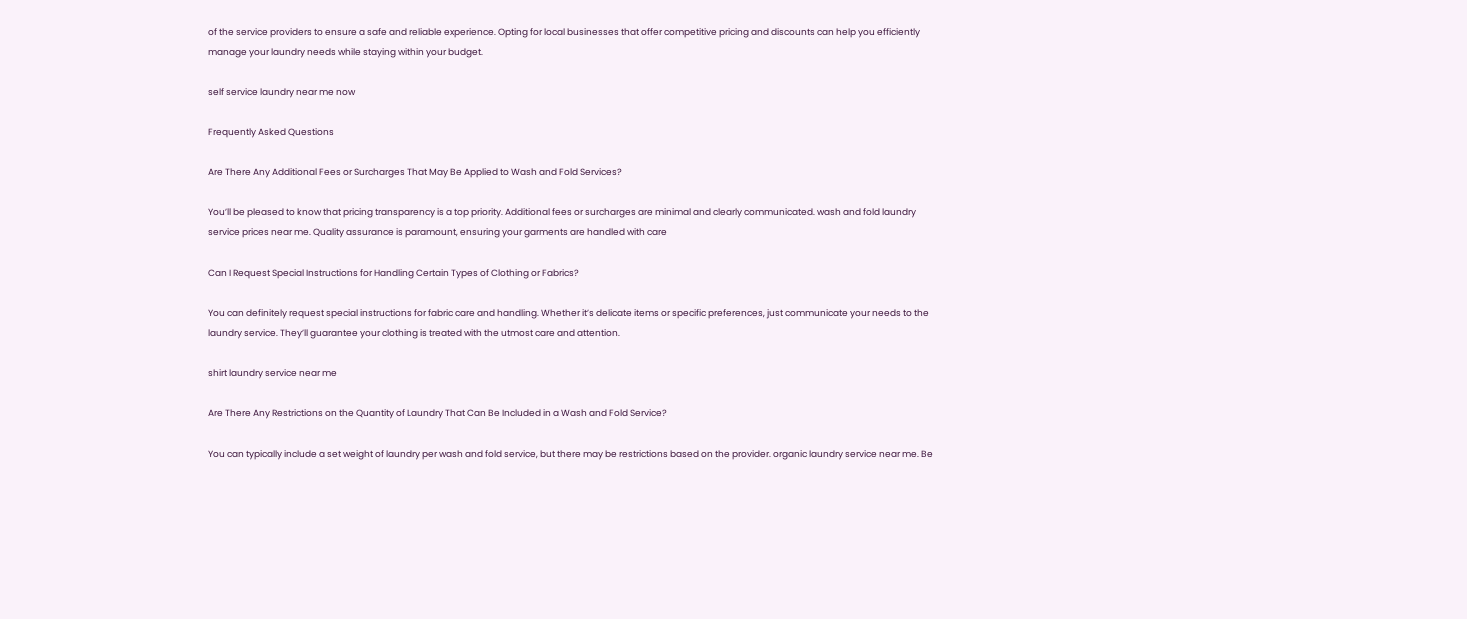of the service providers to ensure a safe and reliable experience. Opting for local businesses that offer competitive pricing and discounts can help you efficiently manage your laundry needs while staying within your budget.

self service laundry near me now

Frequently Asked Questions

Are There Any Additional Fees or Surcharges That May Be Applied to Wash and Fold Services?

You’ll be pleased to know that pricing transparency is a top priority. Additional fees or surcharges are minimal and clearly communicated. wash and fold laundry service prices near me. Quality assurance is paramount, ensuring your garments are handled with care

Can I Request Special Instructions for Handling Certain Types of Clothing or Fabrics?

You can definitely request special instructions for fabric care and handling. Whether it’s delicate items or specific preferences, just communicate your needs to the laundry service. They’ll guarantee your clothing is treated with the utmost care and attention.

shirt laundry service near me

Are There Any Restrictions on the Quantity of Laundry That Can Be Included in a Wash and Fold Service?

You can typically include a set weight of laundry per wash and fold service, but there may be restrictions based on the provider. organic laundry service near me. Be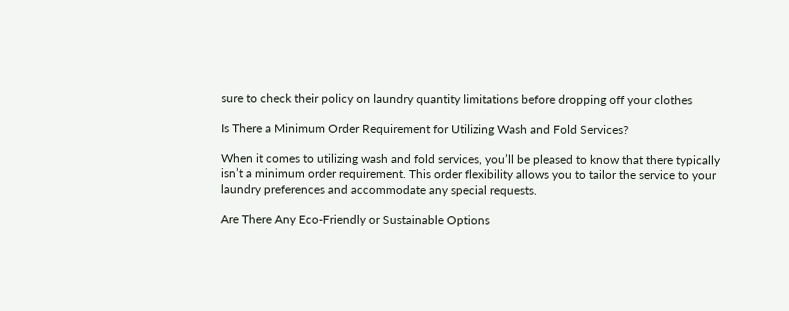sure to check their policy on laundry quantity limitations before dropping off your clothes

Is There a Minimum Order Requirement for Utilizing Wash and Fold Services?

When it comes to utilizing wash and fold services, you’ll be pleased to know that there typically isn’t a minimum order requirement. This order flexibility allows you to tailor the service to your laundry preferences and accommodate any special requests.

Are There Any Eco-Friendly or Sustainable Options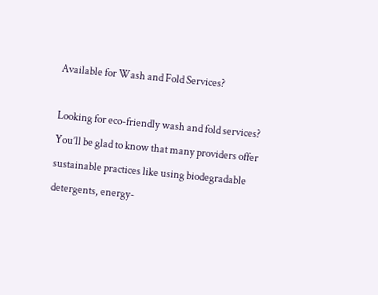Available for Wash and Fold Services?

Looking for eco-friendly wash and fold services? You’ll be glad to know that many providers offer sustainable practices like using biodegradable detergents, energy-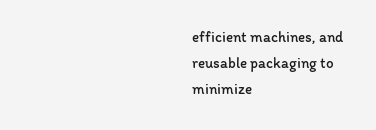efficient machines, and reusable packaging to minimize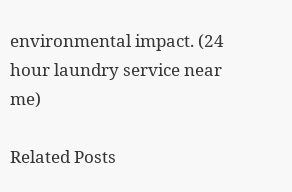environmental impact. (24 hour laundry service near me)

Related Posts